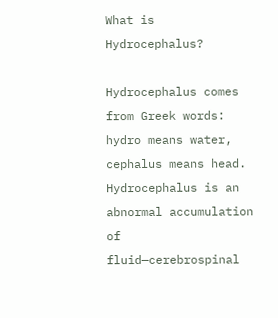What is Hydrocephalus?

Hydrocephalus comes from Greek words: hydro means water, cephalus means head. Hydrocephalus is an abnormal accumulation of fluid—cerebrospinal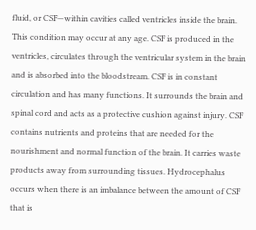fluid, or CSF—within cavities called ventricles inside the brain. This condition may occur at any age. CSF is produced in the ventricles, circulates through the ventricular system in the brain and is absorbed into the bloodstream. CSF is in constant circulation and has many functions. It surrounds the brain and spinal cord and acts as a protective cushion against injury. CSF contains nutrients and proteins that are needed for the nourishment and normal function of the brain. It carries waste products away from surrounding tissues. Hydrocephalus occurs when there is an imbalance between the amount of CSF that is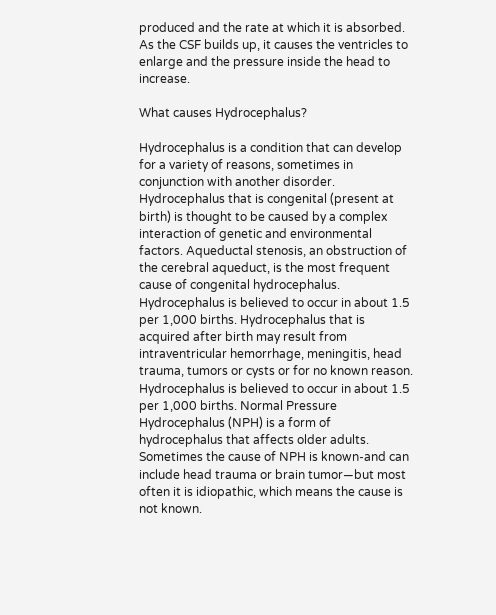produced and the rate at which it is absorbed. As the CSF builds up, it causes the ventricles to enlarge and the pressure inside the head to increase.

What causes Hydrocephalus?

Hydrocephalus is a condition that can develop for a variety of reasons, sometimes in conjunction with another disorder. Hydrocephalus that is congenital (present at birth) is thought to be caused by a complex interaction of genetic and environmental factors. Aqueductal stenosis, an obstruction of the cerebral aqueduct, is the most frequent cause of congenital hydrocephalus. Hydrocephalus is believed to occur in about 1.5 per 1,000 births. Hydrocephalus that is acquired after birth may result from intraventricular hemorrhage, meningitis, head trauma, tumors or cysts or for no known reason. Hydrocephalus is believed to occur in about 1.5 per 1,000 births. Normal Pressure Hydrocephalus (NPH) is a form of hydrocephalus that affects older adults. Sometimes the cause of NPH is known-and can include head trauma or brain tumor—but most often it is idiopathic, which means the cause is not known.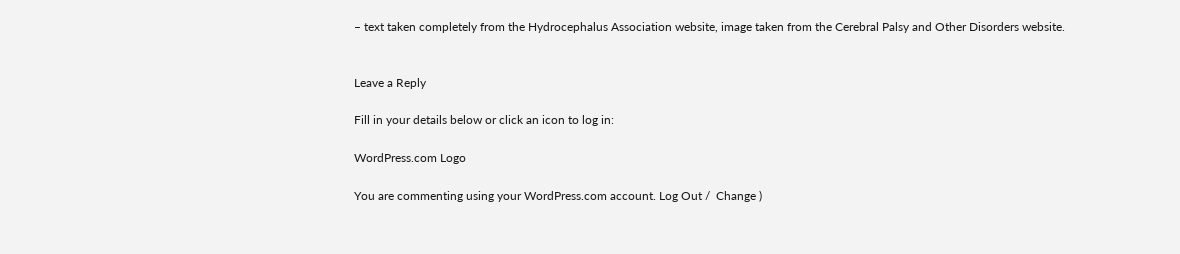– text taken completely from the Hydrocephalus Association website, image taken from the Cerebral Palsy and Other Disorders website.


Leave a Reply

Fill in your details below or click an icon to log in:

WordPress.com Logo

You are commenting using your WordPress.com account. Log Out /  Change )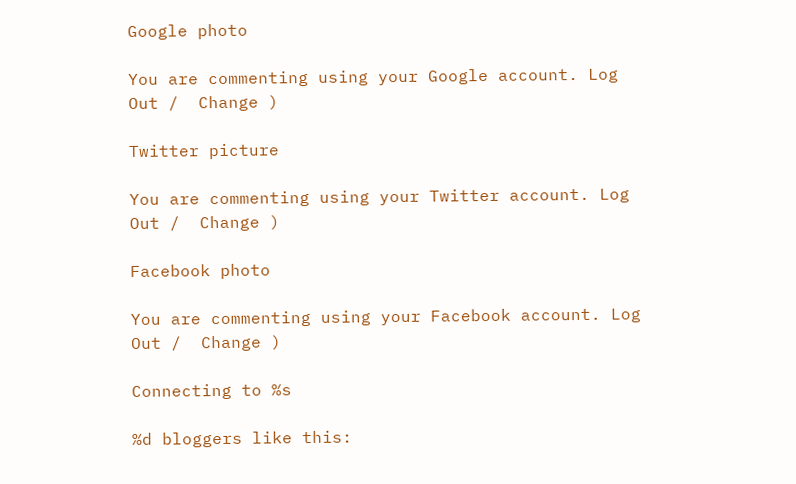Google photo

You are commenting using your Google account. Log Out /  Change )

Twitter picture

You are commenting using your Twitter account. Log Out /  Change )

Facebook photo

You are commenting using your Facebook account. Log Out /  Change )

Connecting to %s

%d bloggers like this: